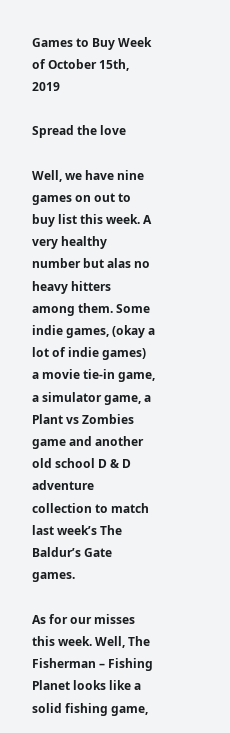Games to Buy Week of October 15th, 2019

Spread the love

Well, we have nine games on out to buy list this week. A very healthy number but alas no heavy hitters among them. Some indie games, (okay a lot of indie games) a movie tie-in game, a simulator game, a Plant vs Zombies game and another old school D & D adventure collection to match last week’s The Baldur’s Gate games.

As for our misses this week. Well, The Fisherman – Fishing Planet looks like a solid fishing game,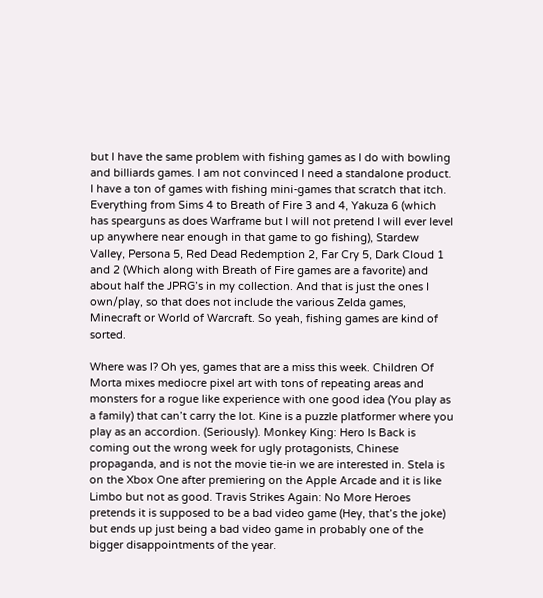but I have the same problem with fishing games as I do with bowling and billiards games. I am not convinced I need a standalone product. I have a ton of games with fishing mini-games that scratch that itch. Everything from Sims 4 to Breath of Fire 3 and 4, Yakuza 6 (which has spearguns as does Warframe but I will not pretend I will ever level up anywhere near enough in that game to go fishing), Stardew Valley, Persona 5, Red Dead Redemption 2, Far Cry 5, Dark Cloud 1 and 2 (Which along with Breath of Fire games are a favorite) and about half the JPRG’s in my collection. And that is just the ones I own/play, so that does not include the various Zelda games, Minecraft or World of Warcraft. So yeah, fishing games are kind of sorted.

Where was I? Oh yes, games that are a miss this week. Children Of Morta mixes mediocre pixel art with tons of repeating areas and monsters for a rogue like experience with one good idea (You play as a family) that can’t carry the lot. Kine is a puzzle platformer where you play as an accordion. (Seriously). Monkey King: Hero Is Back is coming out the wrong week for ugly protagonists, Chinese propaganda, and is not the movie tie-in we are interested in. Stela is on the Xbox One after premiering on the Apple Arcade and it is like Limbo but not as good. Travis Strikes Again: No More Heroes pretends it is supposed to be a bad video game (Hey, that’s the joke) but ends up just being a bad video game in probably one of the bigger disappointments of the year.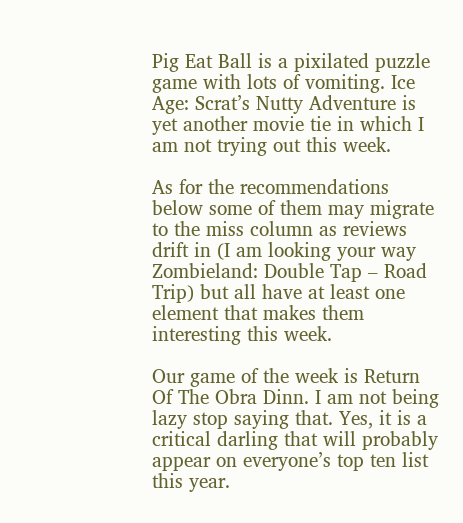Pig Eat Ball is a pixilated puzzle game with lots of vomiting. Ice Age: Scrat’s Nutty Adventure is yet another movie tie in which I am not trying out this week.

As for the recommendations below some of them may migrate to the miss column as reviews drift in (I am looking your way Zombieland: Double Tap – Road Trip) but all have at least one element that makes them interesting this week.

Our game of the week is Return Of The Obra Dinn. I am not being lazy stop saying that. Yes, it is a critical darling that will probably appear on everyone’s top ten list this year.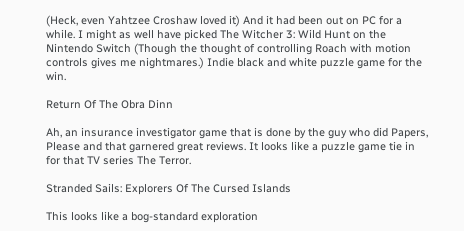(Heck, even Yahtzee Croshaw loved it) And it had been out on PC for a while. I might as well have picked The Witcher 3: Wild Hunt on the Nintendo Switch (Though the thought of controlling Roach with motion controls gives me nightmares.) Indie black and white puzzle game for the win.

Return Of The Obra Dinn

Ah, an insurance investigator game that is done by the guy who did Papers, Please and that garnered great reviews. It looks like a puzzle game tie in for that TV series The Terror.

Stranded Sails: Explorers Of The Cursed Islands

This looks like a bog-standard exploration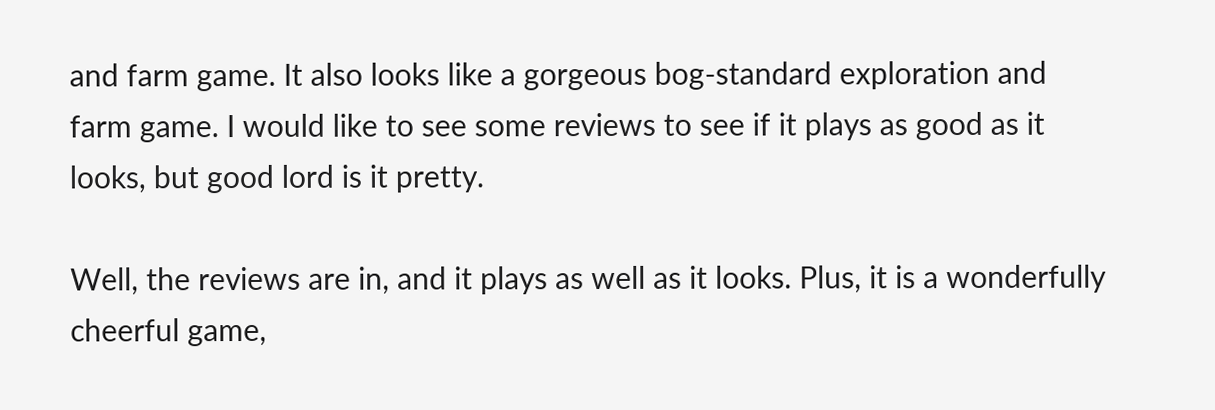and farm game. It also looks like a gorgeous bog-standard exploration and farm game. I would like to see some reviews to see if it plays as good as it looks, but good lord is it pretty.

Well, the reviews are in, and it plays as well as it looks. Plus, it is a wonderfully cheerful game,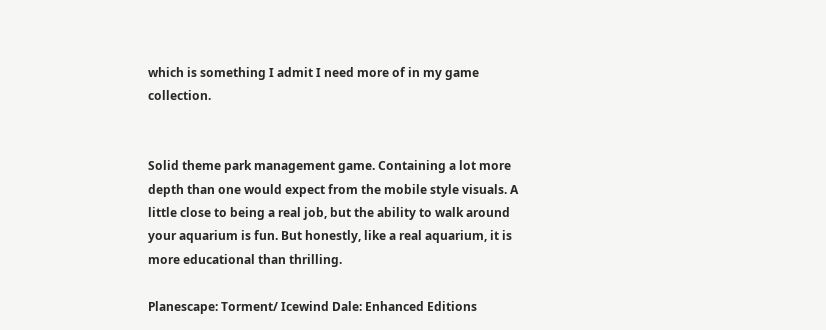which is something I admit I need more of in my game collection.


Solid theme park management game. Containing a lot more depth than one would expect from the mobile style visuals. A little close to being a real job, but the ability to walk around your aquarium is fun. But honestly, like a real aquarium, it is more educational than thrilling.

Planescape: Torment/ Icewind Dale: Enhanced Editions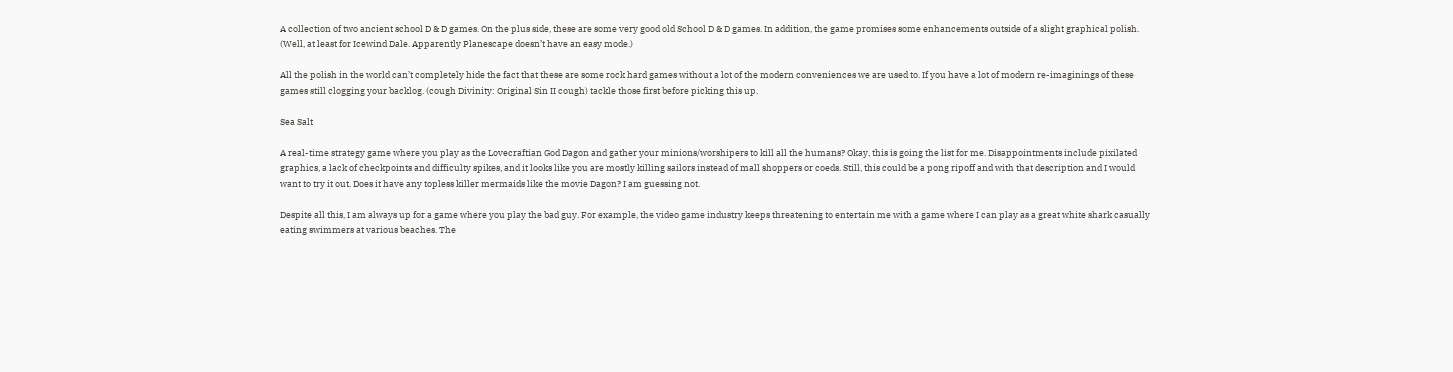A collection of two ancient school D & D games. On the plus side, these are some very good old School D & D games. In addition, the game promises some enhancements outside of a slight graphical polish. (Well, at least for Icewind Dale. Apparently Planescape doesn’t have an easy mode.)

All the polish in the world can’t completely hide the fact that these are some rock hard games without a lot of the modern conveniences we are used to. If you have a lot of modern re-imaginings of these games still clogging your backlog. (cough Divinity: Original Sin II cough) tackle those first before picking this up.

Sea Salt

A real-time strategy game where you play as the Lovecraftian God Dagon and gather your minions/worshipers to kill all the humans? Okay, this is going the list for me. Disappointments include pixilated graphics, a lack of checkpoints and difficulty spikes, and it looks like you are mostly killing sailors instead of mall shoppers or coeds. Still, this could be a pong ripoff and with that description and I would want to try it out. Does it have any topless killer mermaids like the movie Dagon? I am guessing not.

Despite all this, I am always up for a game where you play the bad guy. For example, the video game industry keeps threatening to entertain me with a game where I can play as a great white shark casually eating swimmers at various beaches. The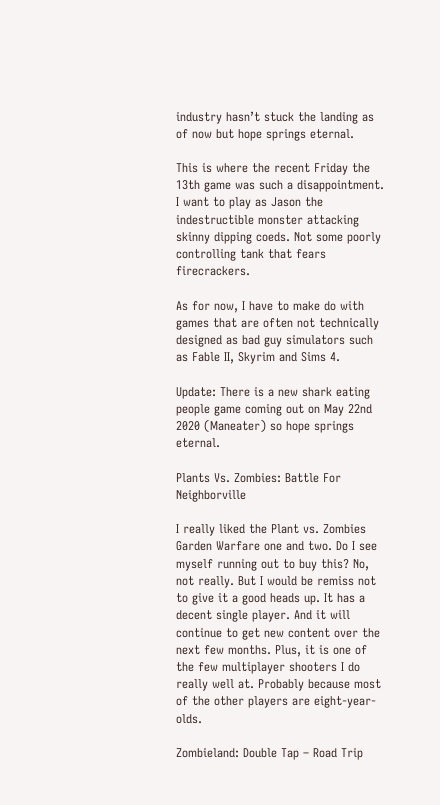industry hasn’t stuck the landing as of now but hope springs eternal.

This is where the recent Friday the 13th game was such a disappointment. I want to play as Jason the indestructible monster attacking skinny dipping coeds. Not some poorly controlling tank that fears firecrackers.

As for now, I have to make do with games that are often not technically designed as bad guy simulators such as Fable II, Skyrim and Sims 4.

Update: There is a new shark eating people game coming out on May 22nd 2020 (Maneater) so hope springs eternal.

Plants Vs. Zombies: Battle For Neighborville

I really liked the Plant vs. Zombies Garden Warfare one and two. Do I see myself running out to buy this? No, not really. But I would be remiss not to give it a good heads up. It has a decent single player. And it will continue to get new content over the next few months. Plus, it is one of the few multiplayer shooters I do really well at. Probably because most of the other players are eight-year-olds.

Zombieland: Double Tap – Road Trip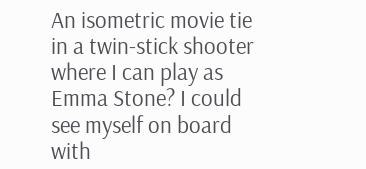An isometric movie tie in a twin-stick shooter where I can play as Emma Stone? I could see myself on board with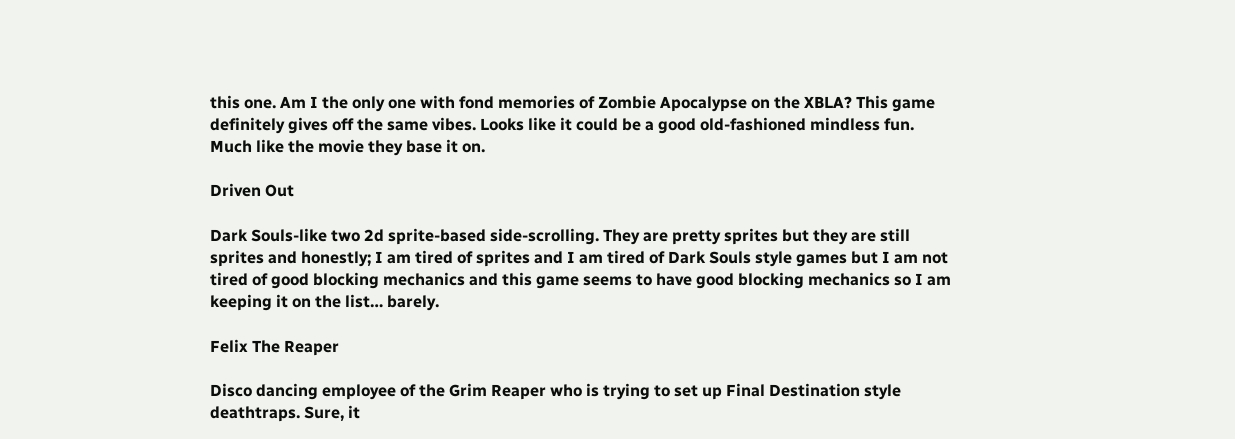this one. Am I the only one with fond memories of Zombie Apocalypse on the XBLA? This game definitely gives off the same vibes. Looks like it could be a good old-fashioned mindless fun. Much like the movie they base it on.

Driven Out

Dark Souls-like two 2d sprite-based side-scrolling. They are pretty sprites but they are still sprites and honestly; I am tired of sprites and I am tired of Dark Souls style games but I am not tired of good blocking mechanics and this game seems to have good blocking mechanics so I am keeping it on the list… barely.

Felix The Reaper

Disco dancing employee of the Grim Reaper who is trying to set up Final Destination style deathtraps. Sure, it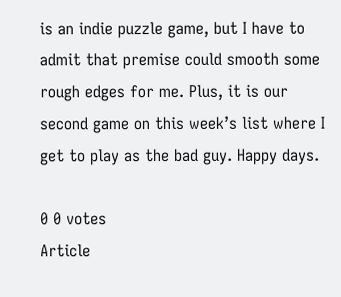is an indie puzzle game, but I have to admit that premise could smooth some rough edges for me. Plus, it is our second game on this week’s list where I get to play as the bad guy. Happy days.

0 0 votes
Article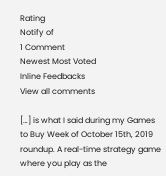Rating
Notify of
1 Comment
Newest Most Voted
Inline Feedbacks
View all comments

[…] is what I said during my Games to Buy Week of October 15th, 2019 roundup. A real-time strategy game where you play as the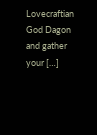Lovecraftian God Dagon and gather your […]